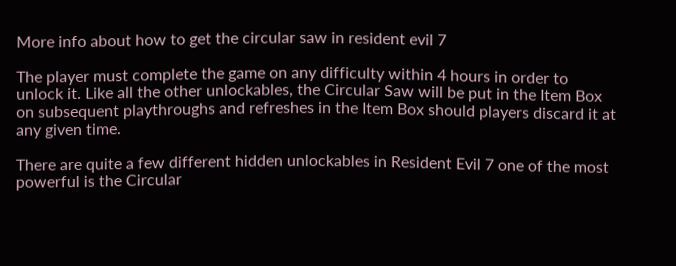More info about how to get the circular saw in resident evil 7

The player must complete the game on any difficulty within 4 hours in order to unlock it. Like all the other unlockables, the Circular Saw will be put in the Item Box on subsequent playthroughs and refreshes in the Item Box should players discard it at any given time.

There are quite a few different hidden unlockables in Resident Evil 7 one of the most powerful is the Circular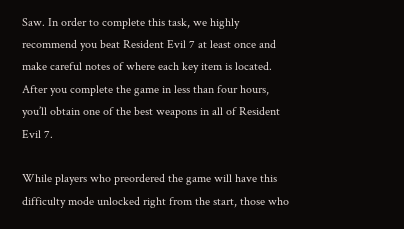Saw. In order to complete this task, we highly recommend you beat Resident Evil 7 at least once and make careful notes of where each key item is located. After you complete the game in less than four hours, you’ll obtain one of the best weapons in all of Resident Evil 7.

While players who preordered the game will have this difficulty mode unlocked right from the start, those who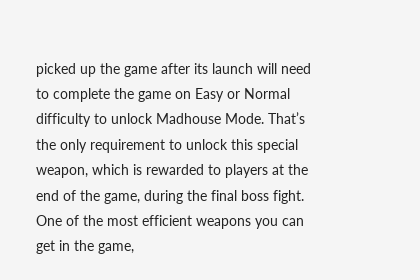picked up the game after its launch will need to complete the game on Easy or Normal difficulty to unlock Madhouse Mode. That’s the only requirement to unlock this special weapon, which is rewarded to players at the end of the game, during the final boss fight. One of the most efficient weapons you can get in the game,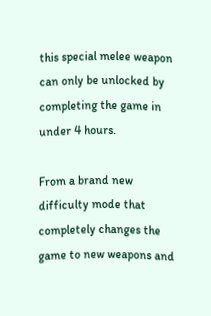this special melee weapon can only be unlocked by completing the game in under 4 hours.

From a brand new difficulty mode that completely changes the game to new weapons and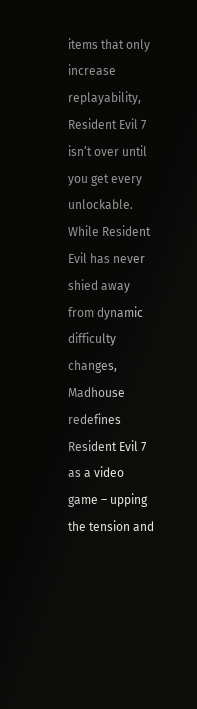items that only increase replayability, Resident Evil 7 isn’t over until you get every unlockable. While Resident Evil has never shied away from dynamic difficulty changes, Madhouse redefines Resident Evil 7 as a video game – upping the tension and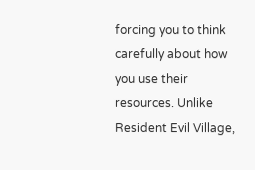forcing you to think carefully about how you use their resources. Unlike Resident Evil Village,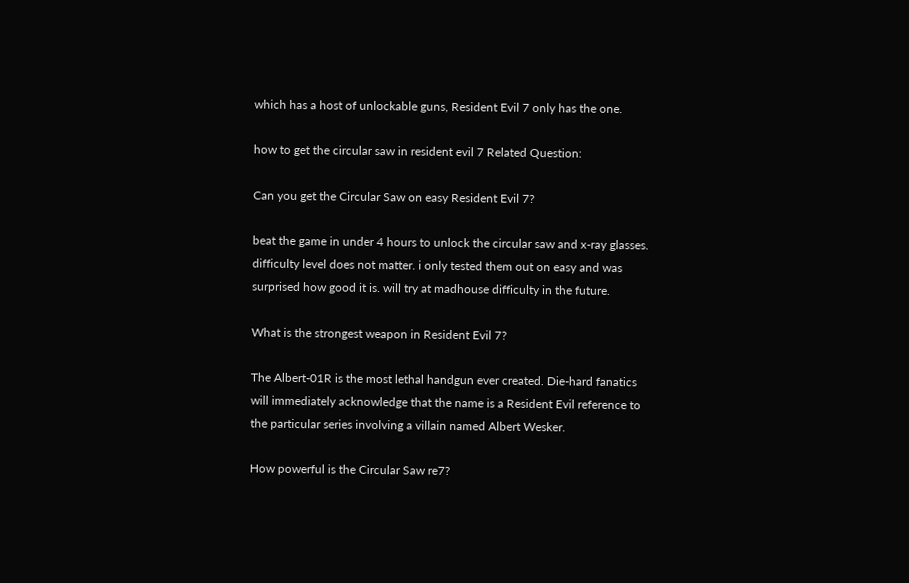which has a host of unlockable guns, Resident Evil 7 only has the one.

how to get the circular saw in resident evil 7 Related Question:

Can you get the Circular Saw on easy Resident Evil 7?

beat the game in under 4 hours to unlock the circular saw and x-ray glasses. difficulty level does not matter. i only tested them out on easy and was surprised how good it is. will try at madhouse difficulty in the future.

What is the strongest weapon in Resident Evil 7?

The Albert-01R is the most lethal handgun ever created. Die-hard fanatics will immediately acknowledge that the name is a Resident Evil reference to the particular series involving a villain named Albert Wesker.

How powerful is the Circular Saw re7?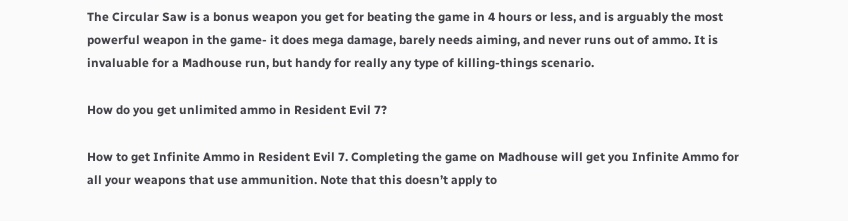The Circular Saw is a bonus weapon you get for beating the game in 4 hours or less, and is arguably the most powerful weapon in the game- it does mega damage, barely needs aiming, and never runs out of ammo. It is invaluable for a Madhouse run, but handy for really any type of killing-things scenario.

How do you get unlimited ammo in Resident Evil 7?

How to get Infinite Ammo in Resident Evil 7. Completing the game on Madhouse will get you Infinite Ammo for all your weapons that use ammunition. Note that this doesn’t apply to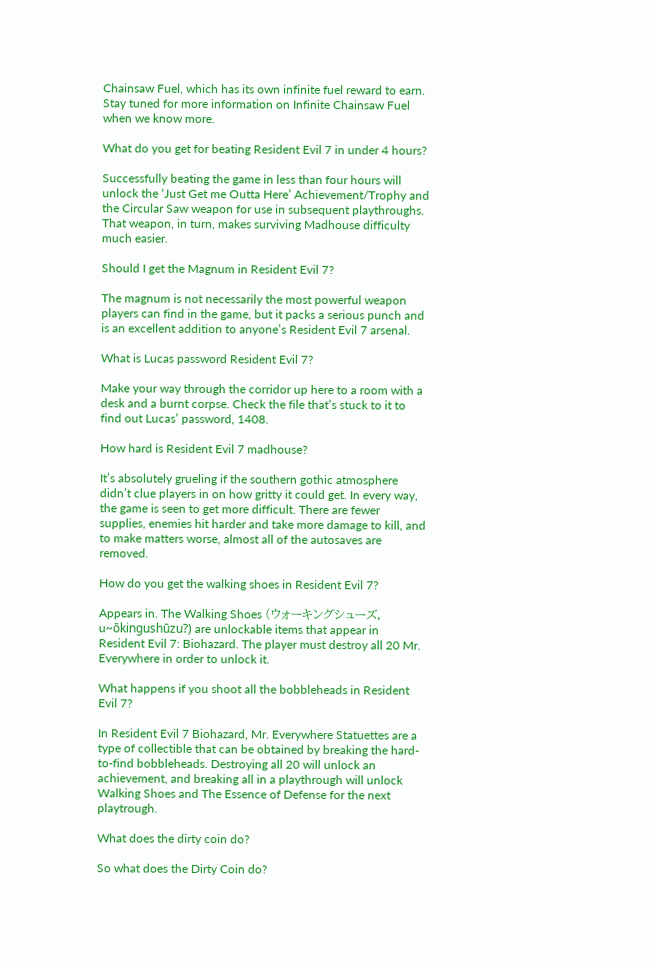Chainsaw Fuel, which has its own infinite fuel reward to earn. Stay tuned for more information on Infinite Chainsaw Fuel when we know more.

What do you get for beating Resident Evil 7 in under 4 hours?

Successfully beating the game in less than four hours will unlock the ‘Just Get me Outta Here’ Achievement/Trophy and the Circular Saw weapon for use in subsequent playthroughs. That weapon, in turn, makes surviving Madhouse difficulty much easier.

Should I get the Magnum in Resident Evil 7?

The magnum is not necessarily the most powerful weapon players can find in the game, but it packs a serious punch and is an excellent addition to anyone’s Resident Evil 7 arsenal.

What is Lucas password Resident Evil 7?

Make your way through the corridor up here to a room with a desk and a burnt corpse. Check the file that’s stuck to it to find out Lucas’ password, 1408.

How hard is Resident Evil 7 madhouse?

It’s absolutely grueling if the southern gothic atmosphere didn’t clue players in on how gritty it could get. In every way, the game is seen to get more difficult. There are fewer supplies, enemies hit harder and take more damage to kill, and to make matters worse, almost all of the autosaves are removed.

How do you get the walking shoes in Resident Evil 7?

Appears in. The Walking Shoes (ウォーキングシューズ, u~ōkingushūzu?) are unlockable items that appear in Resident Evil 7: Biohazard. The player must destroy all 20 Mr. Everywhere in order to unlock it.

What happens if you shoot all the bobbleheads in Resident Evil 7?

In Resident Evil 7 Biohazard, Mr. Everywhere Statuettes are a type of collectible that can be obtained by breaking the hard-to-find bobbleheads. Destroying all 20 will unlock an achievement, and breaking all in a playthrough will unlock Walking Shoes and The Essence of Defense for the next playtrough.

What does the dirty coin do?

So what does the Dirty Coin do?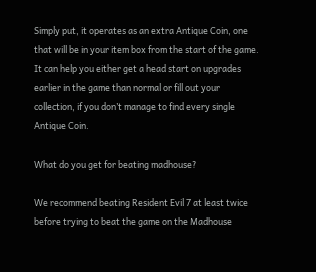Simply put, it operates as an extra Antique Coin, one that will be in your item box from the start of the game. It can help you either get a head start on upgrades earlier in the game than normal or fill out your collection, if you don’t manage to find every single Antique Coin.

What do you get for beating madhouse?

We recommend beating Resident Evil 7 at least twice before trying to beat the game on the Madhouse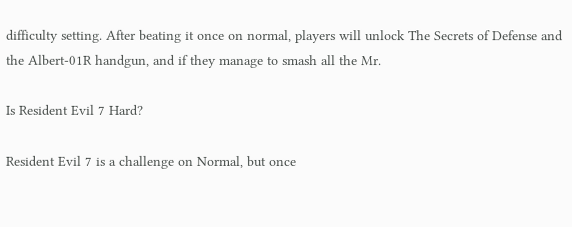difficulty setting. After beating it once on normal, players will unlock The Secrets of Defense and the Albert-01R handgun, and if they manage to smash all the Mr.

Is Resident Evil 7 Hard?

Resident Evil 7 is a challenge on Normal, but once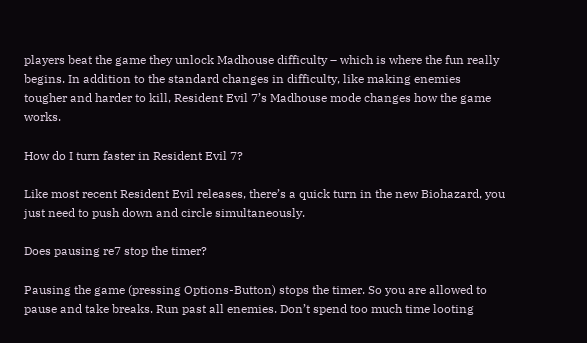players beat the game they unlock Madhouse difficulty – which is where the fun really begins. In addition to the standard changes in difficulty, like making enemies tougher and harder to kill, Resident Evil 7’s Madhouse mode changes how the game works.

How do I turn faster in Resident Evil 7?

Like most recent Resident Evil releases, there’s a quick turn in the new Biohazard, you just need to push down and circle simultaneously.

Does pausing re7 stop the timer?

Pausing the game (pressing Options-Button) stops the timer. So you are allowed to pause and take breaks. Run past all enemies. Don’t spend too much time looting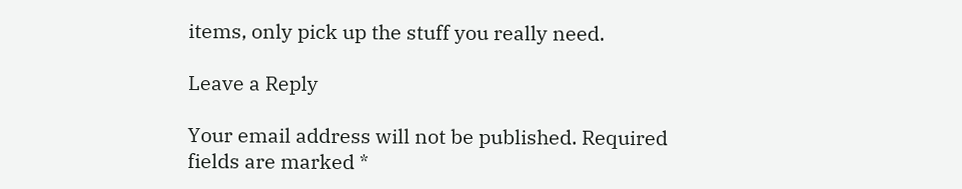items, only pick up the stuff you really need.

Leave a Reply

Your email address will not be published. Required fields are marked *